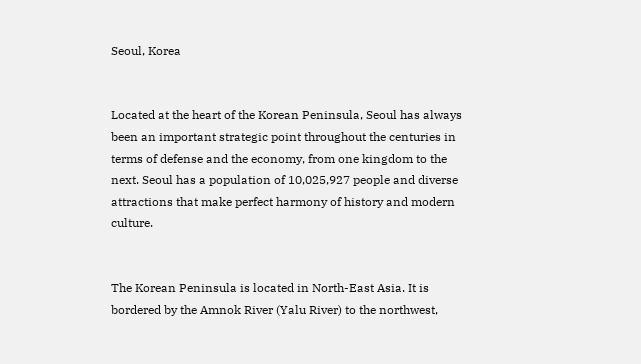Seoul, Korea


Located at the heart of the Korean Peninsula, Seoul has always been an important strategic point throughout the centuries in terms of defense and the economy, from one kingdom to the next. Seoul has a population of 10,025,927 people and diverse attractions that make perfect harmony of history and modern culture.


The Korean Peninsula is located in North-East Asia. It is bordered by the Amnok River (Yalu River) to the northwest,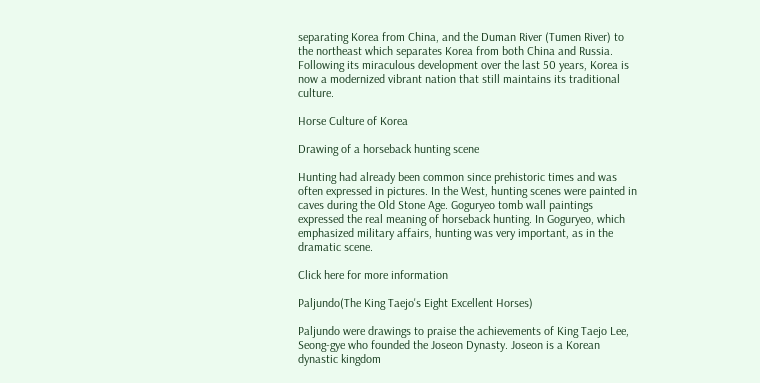separating Korea from China, and the Duman River (Tumen River) to the northeast which separates Korea from both China and Russia. Following its miraculous development over the last 50 years, Korea is now a modernized vibrant nation that still maintains its traditional culture.

Horse Culture of Korea

Drawing of a horseback hunting scene

Hunting had already been common since prehistoric times and was often expressed in pictures. In the West, hunting scenes were painted in caves during the Old Stone Age. Goguryeo tomb wall paintings expressed the real meaning of horseback hunting. In Goguryeo, which emphasized military affairs, hunting was very important, as in the dramatic scene.

Click here for more information

Paljundo(The King Taejo's Eight Excellent Horses)

Paljundo were drawings to praise the achievements of King Taejo Lee, Seong-gye who founded the Joseon Dynasty. Joseon is a Korean dynastic kingdom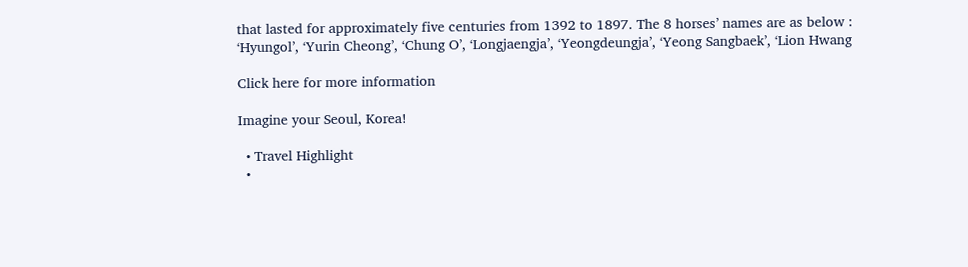that lasted for approximately five centuries from 1392 to 1897. The 8 horses’ names are as below : ‘Hyungol’, ‘Yurin Cheong’, ‘Chung O’, ‘Longjaengja’, ‘Yeongdeungja’, ‘Yeong Sangbaek’, ‘Lion Hwang

Click here for more information

Imagine your Seoul, Korea!

  • Travel Highlight
  •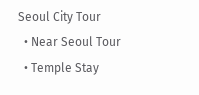Seoul City Tour
  • Near Seoul Tour
  • Temple Stay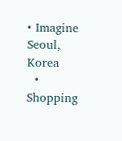• Imagine Seoul, Korea
  • Shopping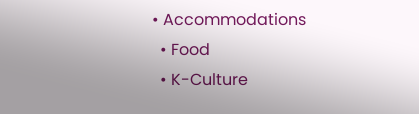• Accommodations
  • Food
  • K-Culture